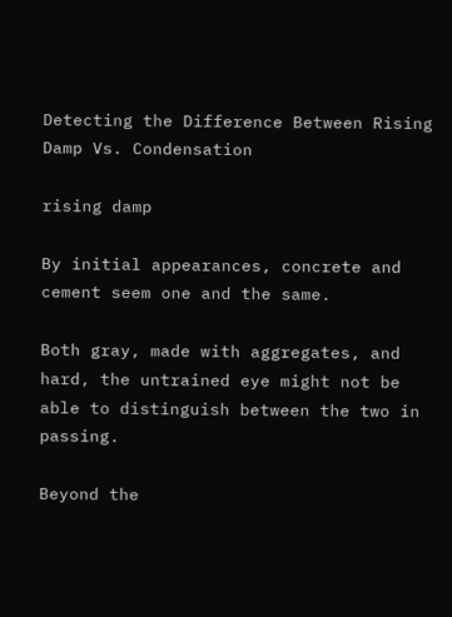Detecting the Difference Between Rising Damp Vs. Condensation

rising damp

By initial appearances, concrete and cement seem one and the same.

Both gray, made with aggregates, and hard, the untrained eye might not be able to distinguish between the two in passing.

Beyond the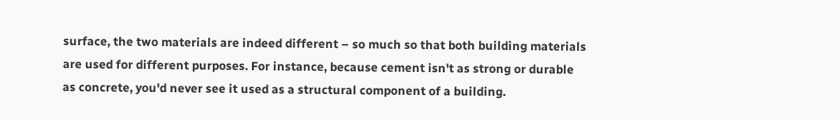surface, the two materials are indeed different – so much so that both building materials are used for different purposes. For instance, because cement isn't as strong or durable as concrete, you'd never see it used as a structural component of a building.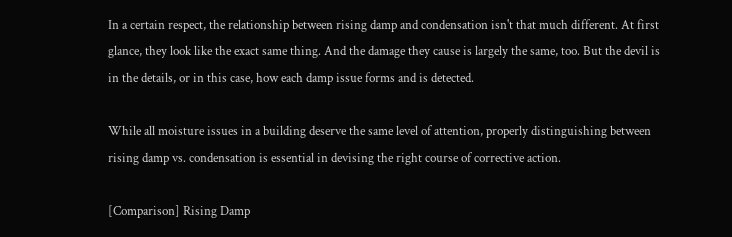In a certain respect, the relationship between rising damp and condensation isn't that much different. At first glance, they look like the exact same thing. And the damage they cause is largely the same, too. But the devil is in the details, or in this case, how each damp issue forms and is detected.

While all moisture issues in a building deserve the same level of attention, properly distinguishing between rising damp vs. condensation is essential in devising the right course of corrective action.

[Comparison] Rising Damp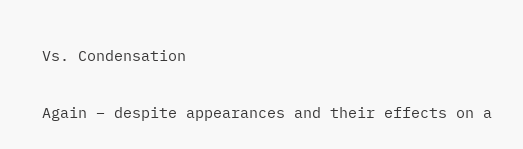Vs. Condensation

Again – despite appearances and their effects on a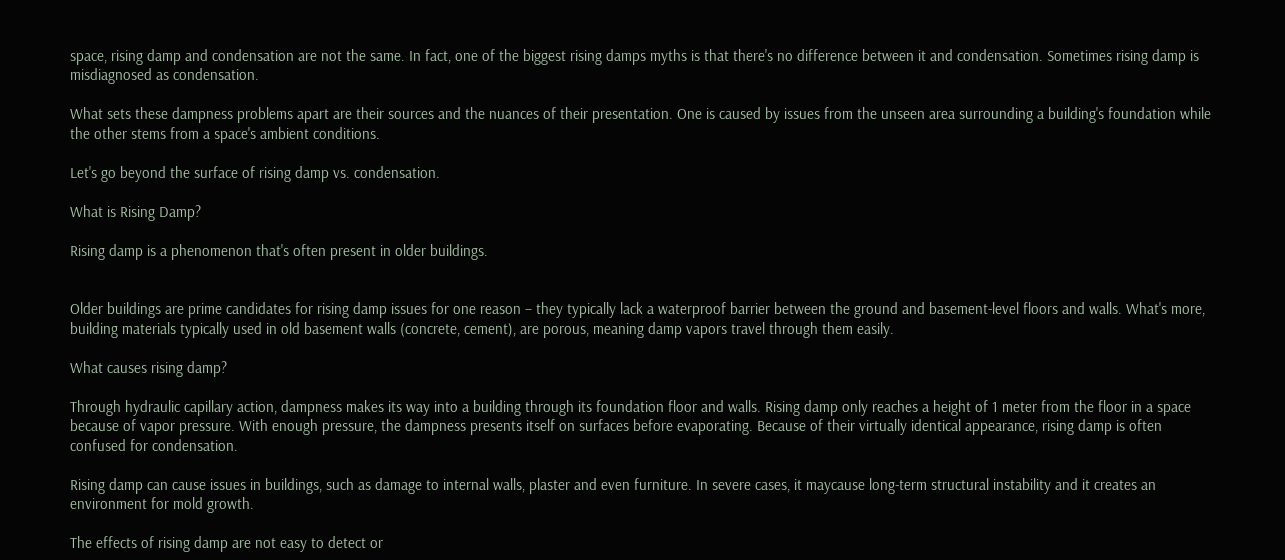space, rising damp and condensation are not the same. In fact, one of the biggest rising damps myths is that there's no difference between it and condensation. Sometimes rising damp is misdiagnosed as condensation.

What sets these dampness problems apart are their sources and the nuances of their presentation. One is caused by issues from the unseen area surrounding a building's foundation while the other stems from a space's ambient conditions.

Let's go beyond the surface of rising damp vs. condensation.

What is Rising Damp?

Rising damp is a phenomenon that's often present in older buildings.


Older buildings are prime candidates for rising damp issues for one reason – they typically lack a waterproof barrier between the ground and basement-level floors and walls. What's more, building materials typically used in old basement walls (concrete, cement), are porous, meaning damp vapors travel through them easily.

What causes rising damp?

Through hydraulic capillary action, dampness makes its way into a building through its foundation floor and walls. Rising damp only reaches a height of 1 meter from the floor in a space because of vapor pressure. With enough pressure, the dampness presents itself on surfaces before evaporating. Because of their virtually identical appearance, rising damp is often confused for condensation.

Rising damp can cause issues in buildings, such as damage to internal walls, plaster and even furniture. In severe cases, it maycause long-term structural instability and it creates an environment for mold growth.

The effects of rising damp are not easy to detect or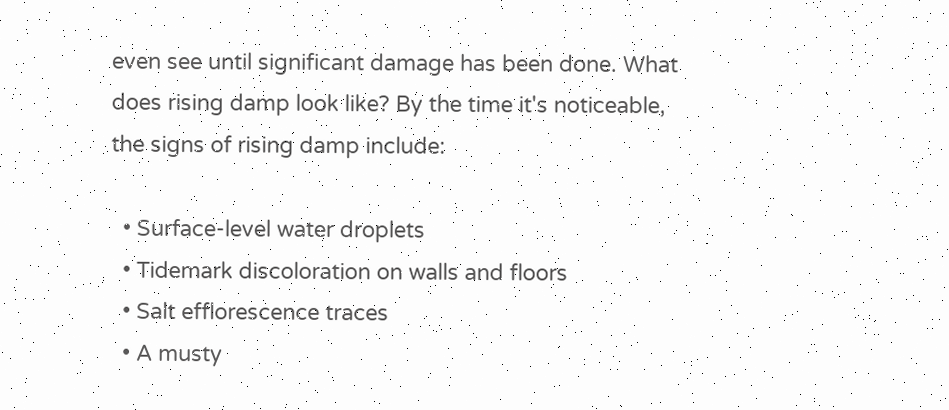even see until significant damage has been done. What does rising damp look like? By the time it's noticeable, the signs of rising damp include:

  • Surface-level water droplets
  • Tidemark discoloration on walls and floors
  • Salt efflorescence traces
  • A musty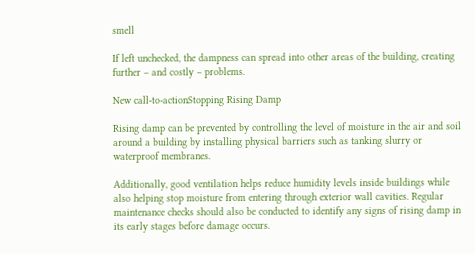smell

If left unchecked, the dampness can spread into other areas of the building, creating further – and costly – problems.

New call-to-actionStopping Rising Damp

Rising damp can be prevented by controlling the level of moisture in the air and soil around a building by installing physical barriers such as tanking slurry or waterproof membranes.

Additionally, good ventilation helps reduce humidity levels inside buildings while also helping stop moisture from entering through exterior wall cavities. Regular maintenance checks should also be conducted to identify any signs of rising damp in its early stages before damage occurs.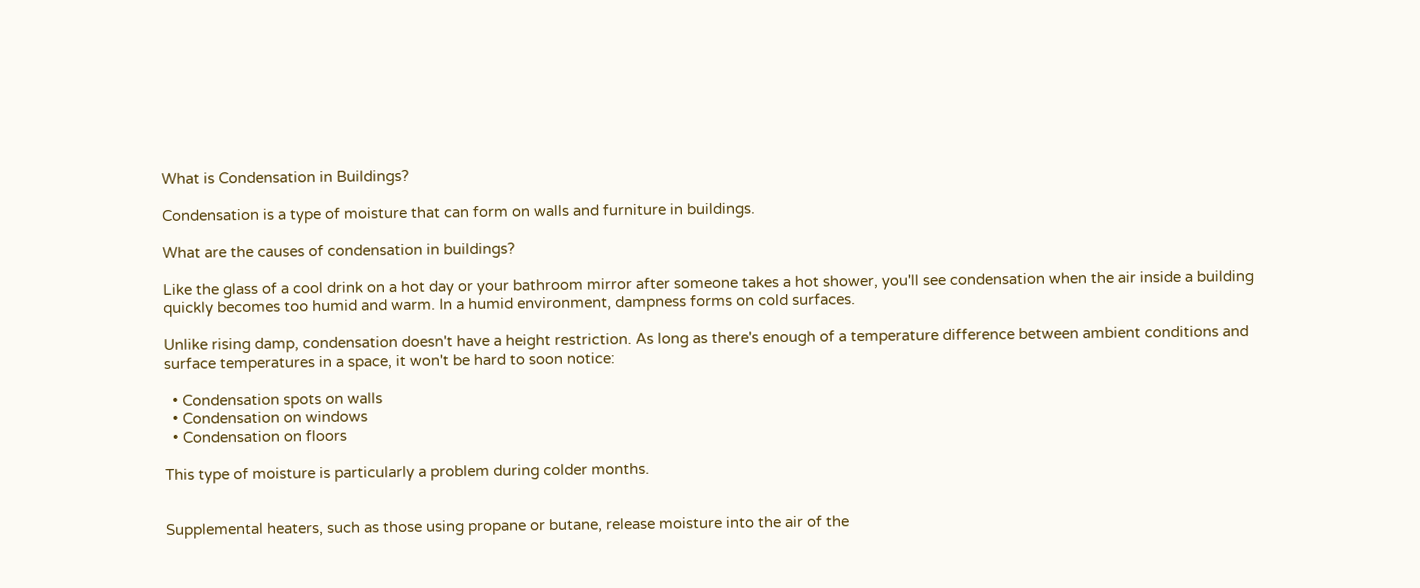What is Condensation in Buildings?

Condensation is a type of moisture that can form on walls and furniture in buildings.

What are the causes of condensation in buildings?

Like the glass of a cool drink on a hot day or your bathroom mirror after someone takes a hot shower, you'll see condensation when the air inside a building quickly becomes too humid and warm. In a humid environment, dampness forms on cold surfaces.

Unlike rising damp, condensation doesn't have a height restriction. As long as there's enough of a temperature difference between ambient conditions and surface temperatures in a space, it won't be hard to soon notice:

  • Condensation spots on walls
  • Condensation on windows
  • Condensation on floors

This type of moisture is particularly a problem during colder months.


Supplemental heaters, such as those using propane or butane, release moisture into the air of the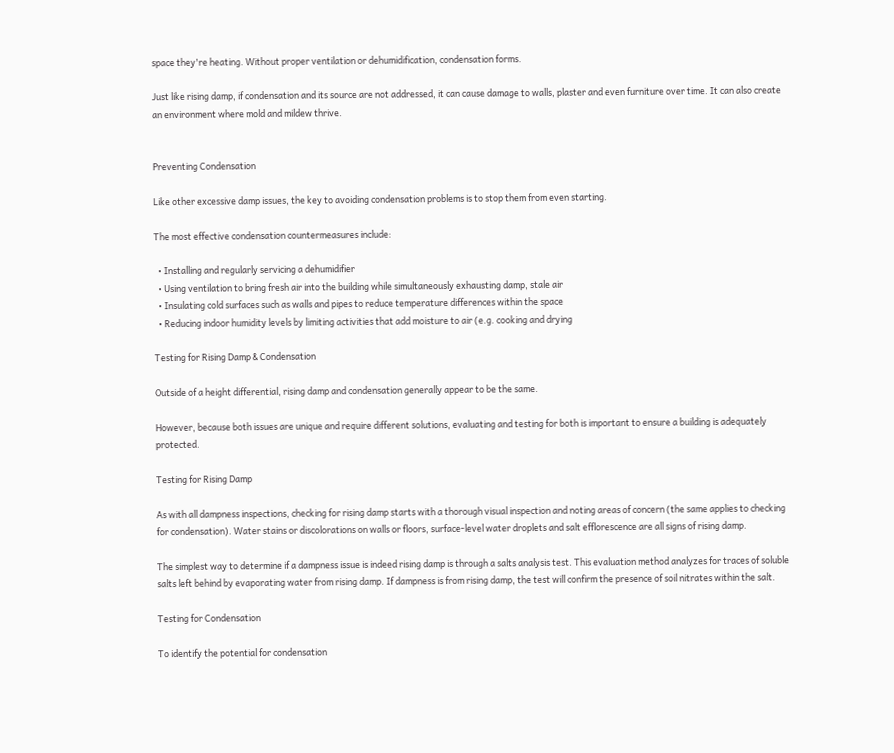space they're heating. Without proper ventilation or dehumidification, condensation forms.

Just like rising damp, if condensation and its source are not addressed, it can cause damage to walls, plaster and even furniture over time. It can also create an environment where mold and mildew thrive.


Preventing Condensation

Like other excessive damp issues, the key to avoiding condensation problems is to stop them from even starting.

The most effective condensation countermeasures include:

  • Installing and regularly servicing a dehumidifier
  • Using ventilation to bring fresh air into the building while simultaneously exhausting damp, stale air
  • Insulating cold surfaces such as walls and pipes to reduce temperature differences within the space
  • Reducing indoor humidity levels by limiting activities that add moisture to air (e.g. cooking and drying

Testing for Rising Damp & Condensation

Outside of a height differential, rising damp and condensation generally appear to be the same.

However, because both issues are unique and require different solutions, evaluating and testing for both is important to ensure a building is adequately protected.

Testing for Rising Damp

As with all dampness inspections, checking for rising damp starts with a thorough visual inspection and noting areas of concern (the same applies to checking for condensation). Water stains or discolorations on walls or floors, surface-level water droplets and salt efflorescence are all signs of rising damp.

The simplest way to determine if a dampness issue is indeed rising damp is through a salts analysis test. This evaluation method analyzes for traces of soluble salts left behind by evaporating water from rising damp. If dampness is from rising damp, the test will confirm the presence of soil nitrates within the salt.

Testing for Condensation

To identify the potential for condensation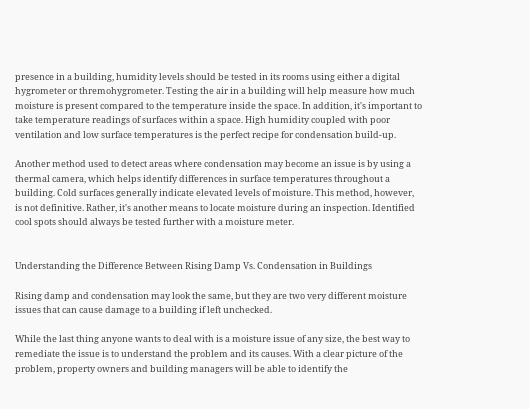presence in a building, humidity levels should be tested in its rooms using either a digital hygrometer or thremohygrometer. Testing the air in a building will help measure how much moisture is present compared to the temperature inside the space. In addition, it's important to take temperature readings of surfaces within a space. High humidity coupled with poor ventilation and low surface temperatures is the perfect recipe for condensation build-up.

Another method used to detect areas where condensation may become an issue is by using a thermal camera, which helps identify differences in surface temperatures throughout a building. Cold surfaces generally indicate elevated levels of moisture. This method, however, is not definitive. Rather, it's another means to locate moisture during an inspection. Identified cool spots should always be tested further with a moisture meter.


Understanding the Difference Between Rising Damp Vs. Condensation in Buildings

Rising damp and condensation may look the same, but they are two very different moisture issues that can cause damage to a building if left unchecked.

While the last thing anyone wants to deal with is a moisture issue of any size, the best way to remediate the issue is to understand the problem and its causes. With a clear picture of the problem, property owners and building managers will be able to identify the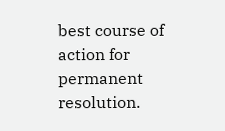best course of action for permanent resolution.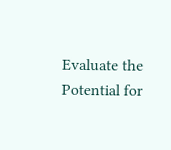Evaluate the Potential for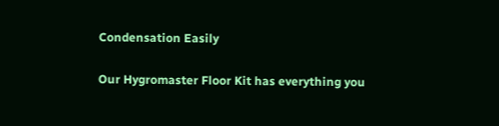Condensation Easily

Our Hygromaster Floor Kit has everything you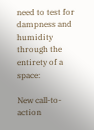need to test for dampness and humidity through the entirety of a space:

New call-to-action